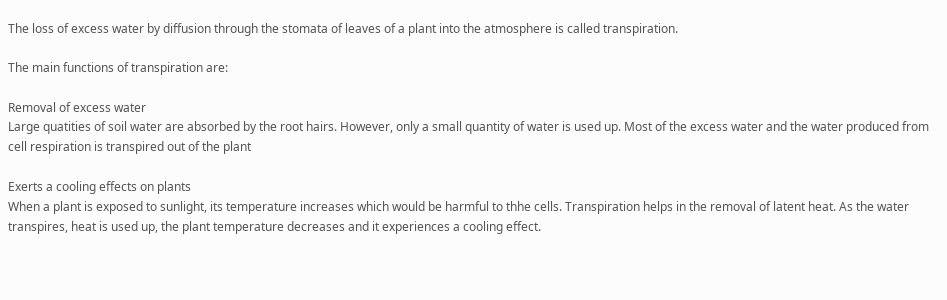The loss of excess water by diffusion through the stomata of leaves of a plant into the atmosphere is called transpiration.

The main functions of transpiration are:

Removal of excess water
Large quatities of soil water are absorbed by the root hairs. However, only a small quantity of water is used up. Most of the excess water and the water produced from cell respiration is transpired out of the plant

Exerts a cooling effects on plants
When a plant is exposed to sunlight, its temperature increases which would be harmful to thhe cells. Transpiration helps in the removal of latent heat. As the water transpires, heat is used up, the plant temperature decreases and it experiences a cooling effect.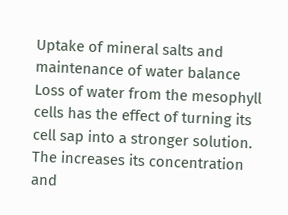Uptake of mineral salts and maintenance of water balance
Loss of water from the mesophyll cells has the effect of turning its cell sap into a stronger solution. The increases its concentration and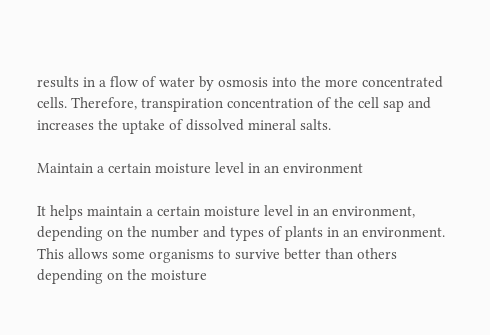results in a flow of water by osmosis into the more concentrated cells. Therefore, transpiration concentration of the cell sap and increases the uptake of dissolved mineral salts.

Maintain a certain moisture level in an environment

It helps maintain a certain moisture level in an environment, depending on the number and types of plants in an environment. This allows some organisms to survive better than others depending on the moisture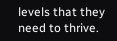levels that they need to thrive.